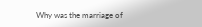Why was the marriage of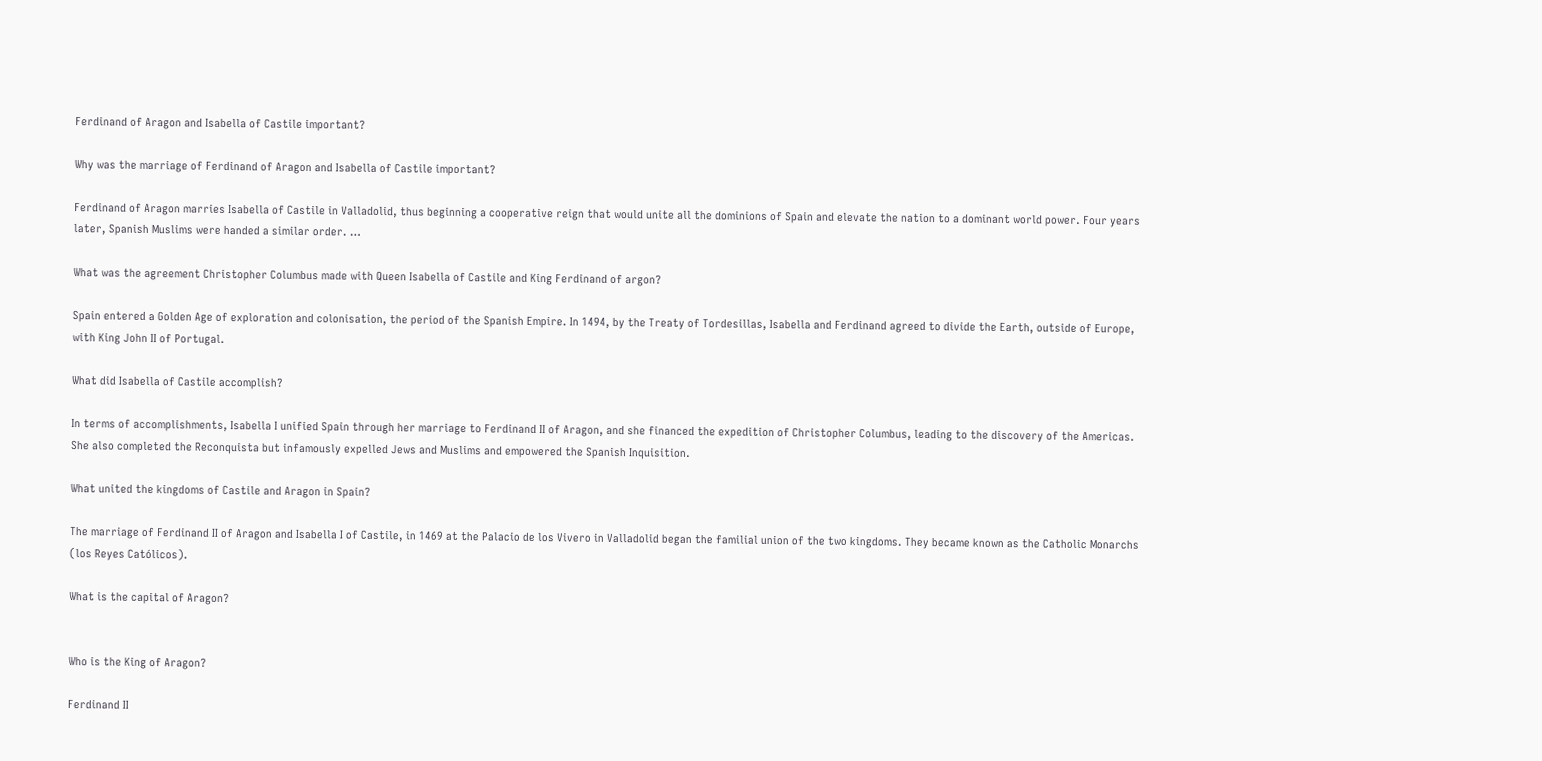Ferdinand of Aragon and Isabella of Castile important?

Why was the marriage of Ferdinand of Aragon and Isabella of Castile important?

Ferdinand of Aragon marries Isabella of Castile in Valladolid, thus beginning a cooperative reign that would unite all the dominions of Spain and elevate the nation to a dominant world power. Four years later, Spanish Muslims were handed a similar order. …

What was the agreement Christopher Columbus made with Queen Isabella of Castile and King Ferdinand of argon?

Spain entered a Golden Age of exploration and colonisation, the period of the Spanish Empire. In 1494, by the Treaty of Tordesillas, Isabella and Ferdinand agreed to divide the Earth, outside of Europe, with King John II of Portugal.

What did Isabella of Castile accomplish?

In terms of accomplishments, Isabella I unified Spain through her marriage to Ferdinand II of Aragon, and she financed the expedition of Christopher Columbus, leading to the discovery of the Americas. She also completed the Reconquista but infamously expelled Jews and Muslims and empowered the Spanish Inquisition.

What united the kingdoms of Castile and Aragon in Spain?

The marriage of Ferdinand II of Aragon and Isabella I of Castile, in 1469 at the Palacio de los Vivero in Valladolid began the familial union of the two kingdoms. They became known as the Catholic Monarchs (los Reyes Católicos).

What is the capital of Aragon?


Who is the King of Aragon?

Ferdinand II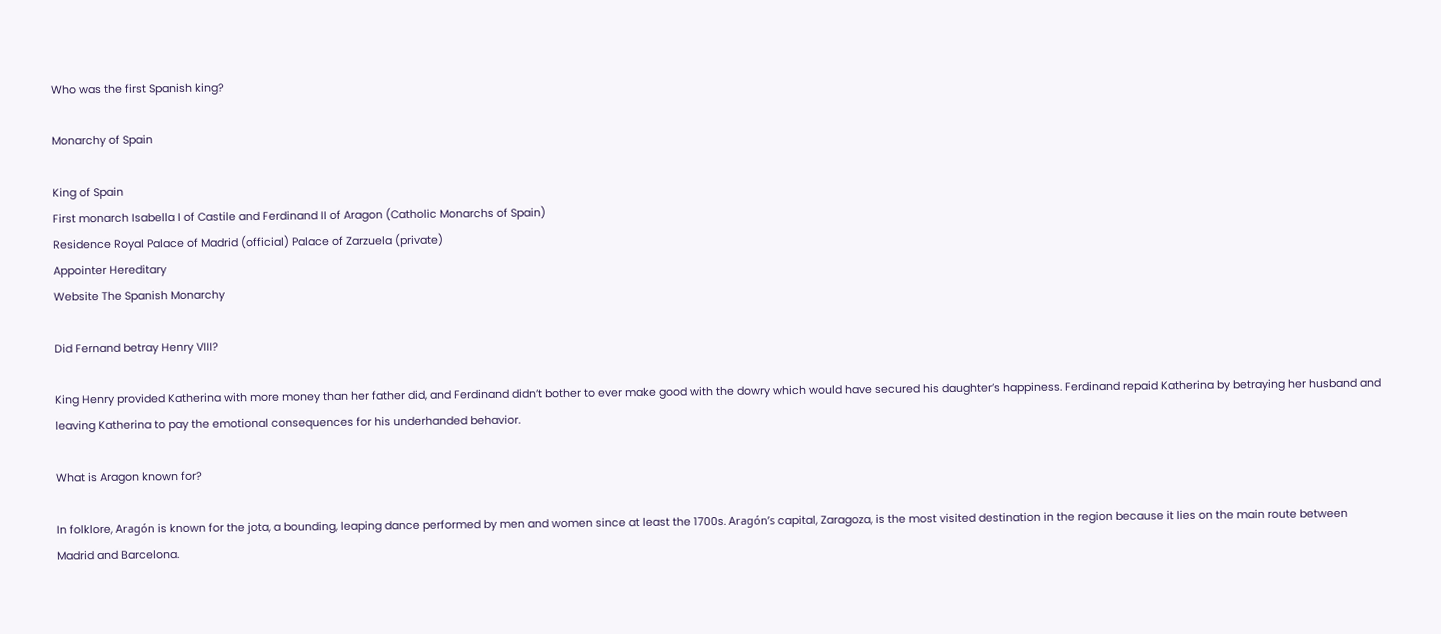Who was the first Spanish king?

Monarchy of Spain

King of Spain
First monarch Isabella I of Castile and Ferdinand II of Aragon (Catholic Monarchs of Spain)
Residence Royal Palace of Madrid (official) Palace of Zarzuela (private)
Appointer Hereditary
Website The Spanish Monarchy

Did Fernand betray Henry VIII?

King Henry provided Katherina with more money than her father did, and Ferdinand didn’t bother to ever make good with the dowry which would have secured his daughter’s happiness. Ferdinand repaid Katherina by betraying her husband and leaving Katherina to pay the emotional consequences for his underhanded behavior.

What is Aragon known for?

In folklore, Aragón is known for the jota, a bounding, leaping dance performed by men and women since at least the 1700s. Aragón’s capital, Zaragoza, is the most visited destination in the region because it lies on the main route between Madrid and Barcelona.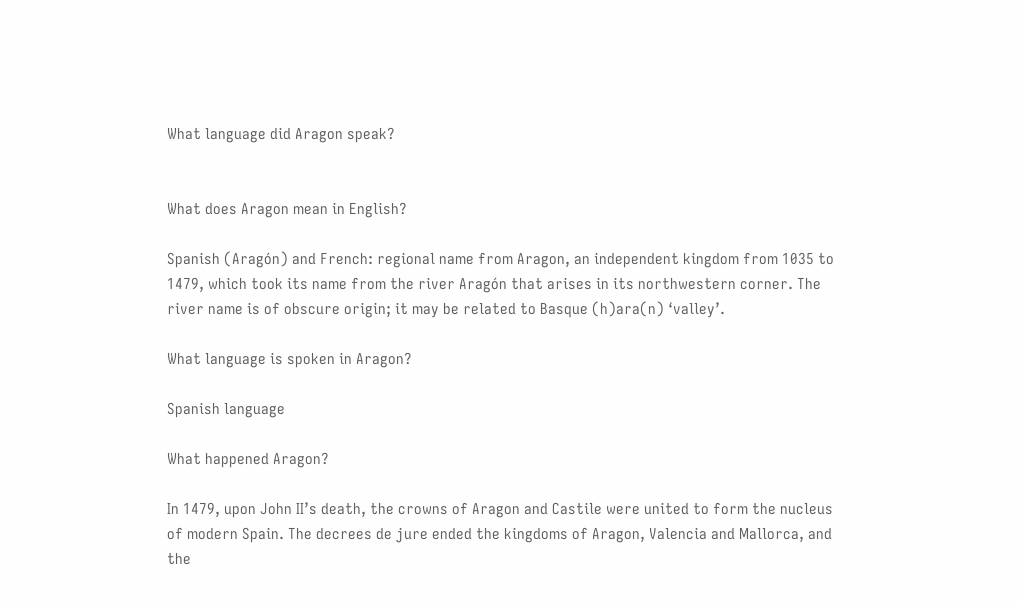What language did Aragon speak?


What does Aragon mean in English?

Spanish (Aragón) and French: regional name from Aragon, an independent kingdom from 1035 to 1479, which took its name from the river Aragón that arises in its northwestern corner. The river name is of obscure origin; it may be related to Basque (h)ara(n) ‘valley’.

What language is spoken in Aragon?

Spanish language

What happened Aragon?

In 1479, upon John II’s death, the crowns of Aragon and Castile were united to form the nucleus of modern Spain. The decrees de jure ended the kingdoms of Aragon, Valencia and Mallorca, and the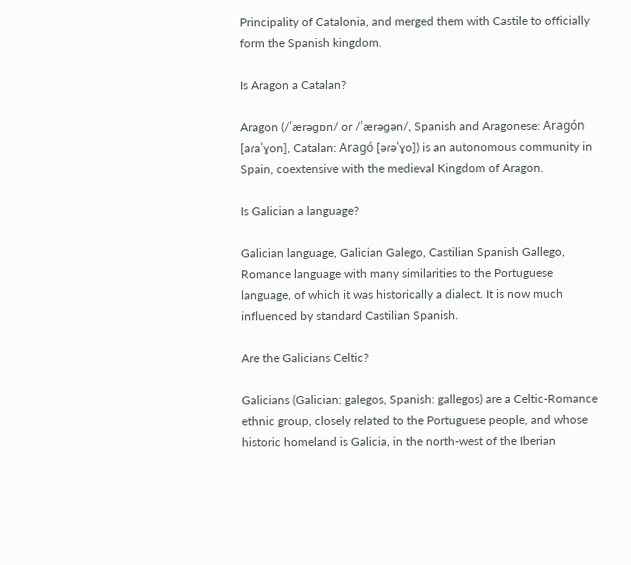Principality of Catalonia, and merged them with Castile to officially form the Spanish kingdom.

Is Aragon a Catalan?

Aragon (/ˈærəɡɒn/ or /ˈærəɡən/, Spanish and Aragonese: Aragón [aɾaˈɣon], Catalan: Aragó [əɾəˈɣo]) is an autonomous community in Spain, coextensive with the medieval Kingdom of Aragon.

Is Galician a language?

Galician language, Galician Galego, Castilian Spanish Gallego, Romance language with many similarities to the Portuguese language, of which it was historically a dialect. It is now much influenced by standard Castilian Spanish.

Are the Galicians Celtic?

Galicians (Galician: galegos, Spanish: gallegos) are a Celtic-Romance ethnic group, closely related to the Portuguese people, and whose historic homeland is Galicia, in the north-west of the Iberian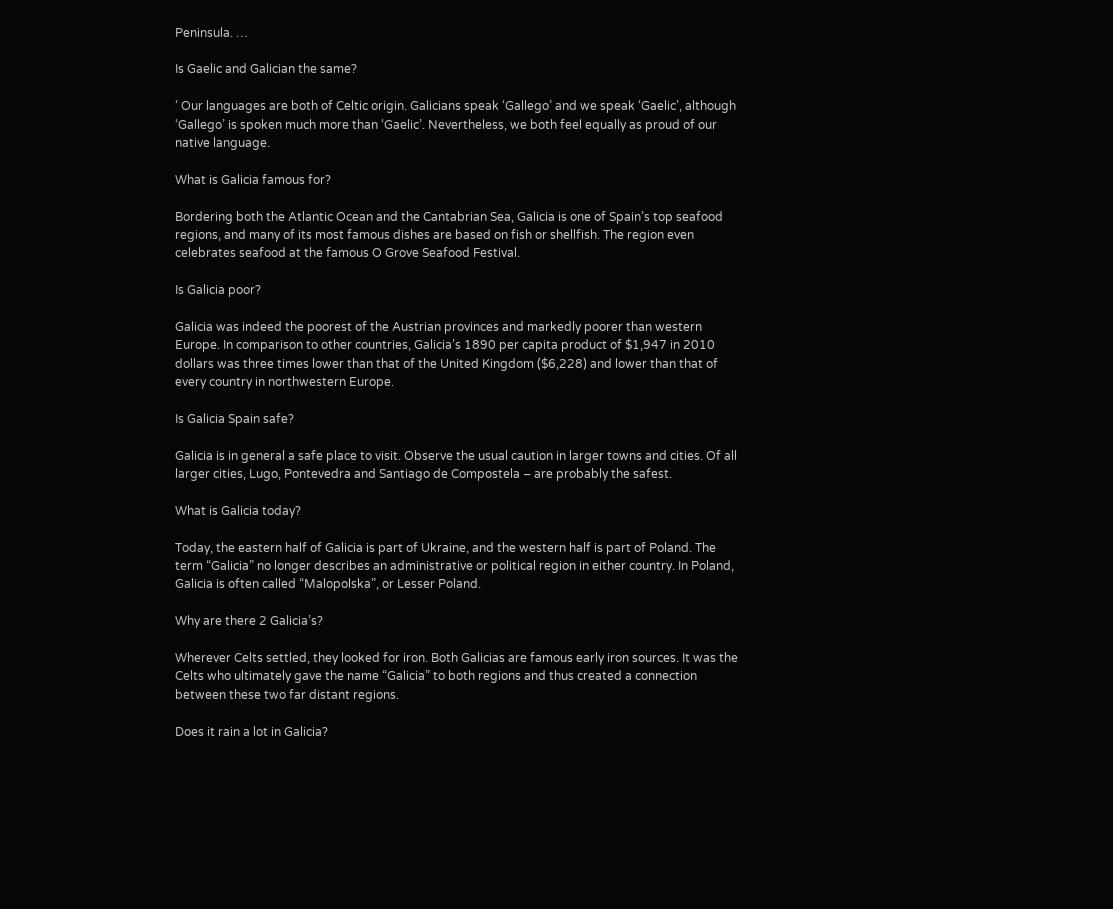Peninsula. …

Is Gaelic and Galician the same?

‘ Our languages are both of Celtic origin. Galicians speak ‘Gallego’ and we speak ‘Gaelic’, although ‘Gallego’ is spoken much more than ‘Gaelic’. Nevertheless, we both feel equally as proud of our native language.

What is Galicia famous for?

Bordering both the Atlantic Ocean and the Cantabrian Sea, Galicia is one of Spain’s top seafood regions, and many of its most famous dishes are based on fish or shellfish. The region even celebrates seafood at the famous O Grove Seafood Festival.

Is Galicia poor?

Galicia was indeed the poorest of the Austrian provinces and markedly poorer than western Europe. In comparison to other countries, Galicia’s 1890 per capita product of $1,947 in 2010 dollars was three times lower than that of the United Kingdom ($6,228) and lower than that of every country in northwestern Europe.

Is Galicia Spain safe?

Galicia is in general a safe place to visit. Observe the usual caution in larger towns and cities. Of all larger cities, Lugo, Pontevedra and Santiago de Compostela – are probably the safest.

What is Galicia today?

Today, the eastern half of Galicia is part of Ukraine, and the western half is part of Poland. The term “Galicia” no longer describes an administrative or political region in either country. In Poland, Galicia is often called “Malopolska”, or Lesser Poland.

Why are there 2 Galicia’s?

Wherever Celts settled, they looked for iron. Both Galicias are famous early iron sources. It was the Celts who ultimately gave the name “Galicia” to both regions and thus created a connection between these two far distant regions.

Does it rain a lot in Galicia?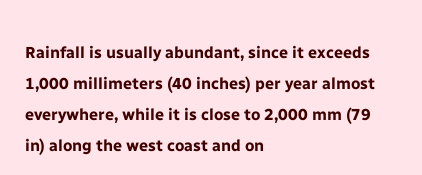Rainfall is usually abundant, since it exceeds 1,000 millimeters (40 inches) per year almost everywhere, while it is close to 2,000 mm (79 in) along the west coast and on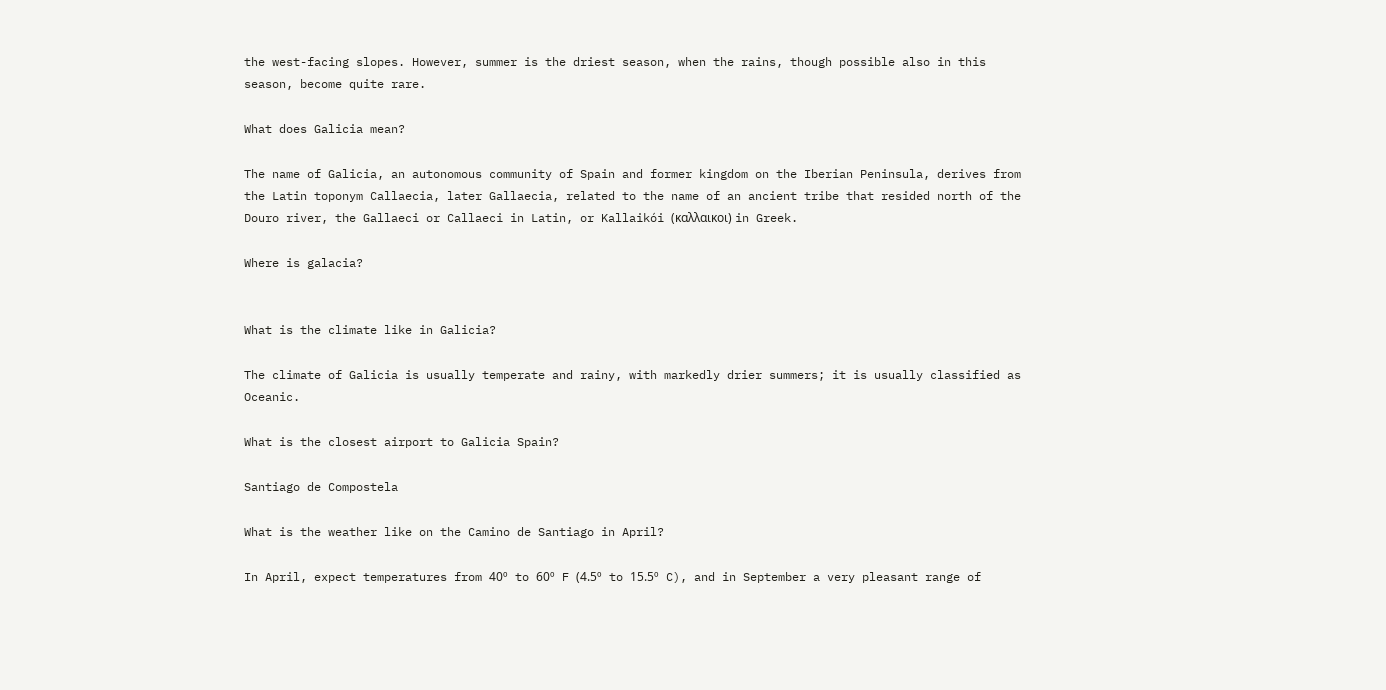the west-facing slopes. However, summer is the driest season, when the rains, though possible also in this season, become quite rare.

What does Galicia mean?

The name of Galicia, an autonomous community of Spain and former kingdom on the Iberian Peninsula, derives from the Latin toponym Callaecia, later Gallaecia, related to the name of an ancient tribe that resided north of the Douro river, the Gallaeci or Callaeci in Latin, or Kallaikói (καλλαικoι) in Greek.

Where is galacia?


What is the climate like in Galicia?

The climate of Galicia is usually temperate and rainy, with markedly drier summers; it is usually classified as Oceanic.

What is the closest airport to Galicia Spain?

Santiago de Compostela

What is the weather like on the Camino de Santiago in April?

In April, expect temperatures from 40º to 60º F (4.5º to 15.5º C), and in September a very pleasant range of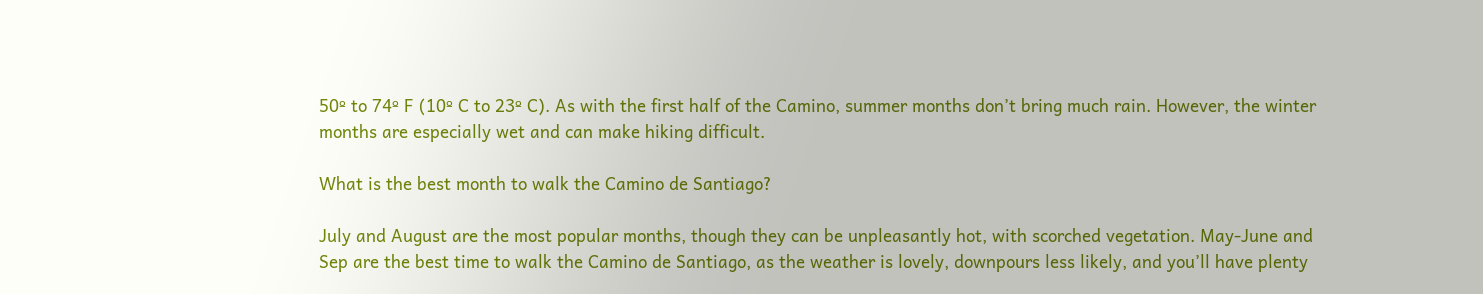50º to 74º F (10º C to 23º C). As with the first half of the Camino, summer months don’t bring much rain. However, the winter months are especially wet and can make hiking difficult.

What is the best month to walk the Camino de Santiago?

July and August are the most popular months, though they can be unpleasantly hot, with scorched vegetation. May-June and Sep are the best time to walk the Camino de Santiago, as the weather is lovely, downpours less likely, and you’ll have plenty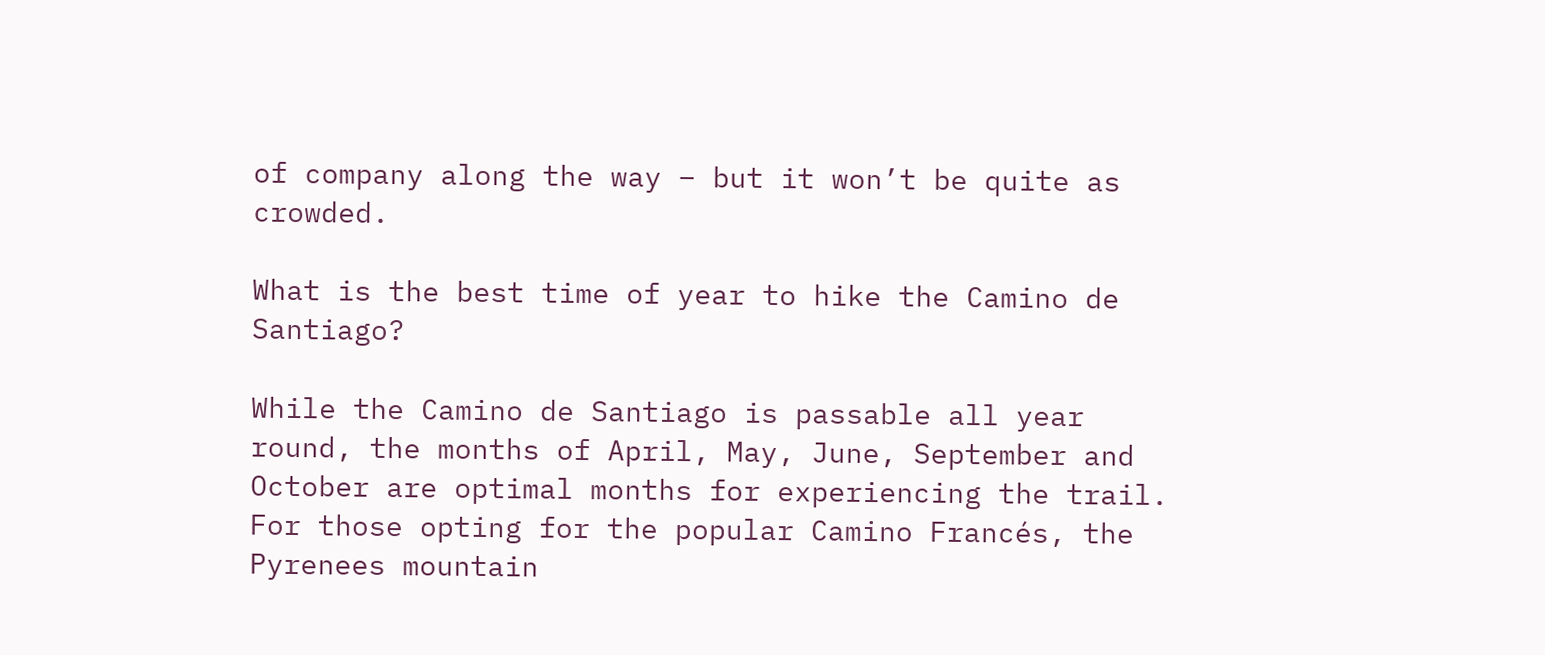of company along the way – but it won’t be quite as crowded.

What is the best time of year to hike the Camino de Santiago?

While the Camino de Santiago is passable all year round, the months of April, May, June, September and October are optimal months for experiencing the trail. For those opting for the popular Camino Francés, the Pyrenees mountain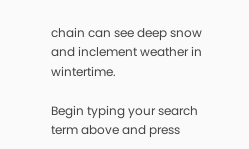chain can see deep snow and inclement weather in wintertime.

Begin typing your search term above and press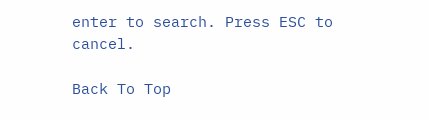enter to search. Press ESC to cancel.

Back To Top